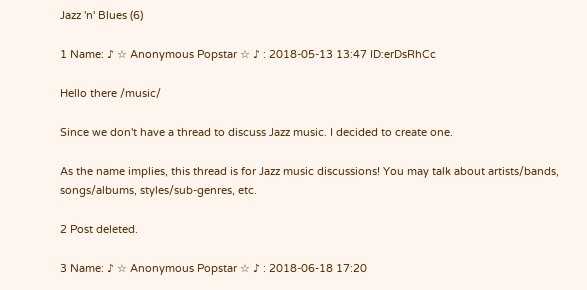Jazz 'n' Blues (6)

1 Name: ♪ ☆ Anonymous Popstar ☆ ♪ : 2018-05-13 13:47 ID:erDsRhCc

Hello there /music/

Since we don't have a thread to discuss Jazz music. I decided to create one.

As the name implies, this thread is for Jazz music discussions! You may talk about artists/bands, songs/albums, styles/sub-genres, etc.

2 Post deleted.

3 Name: ♪ ☆ Anonymous Popstar ☆ ♪ : 2018-06-18 17:20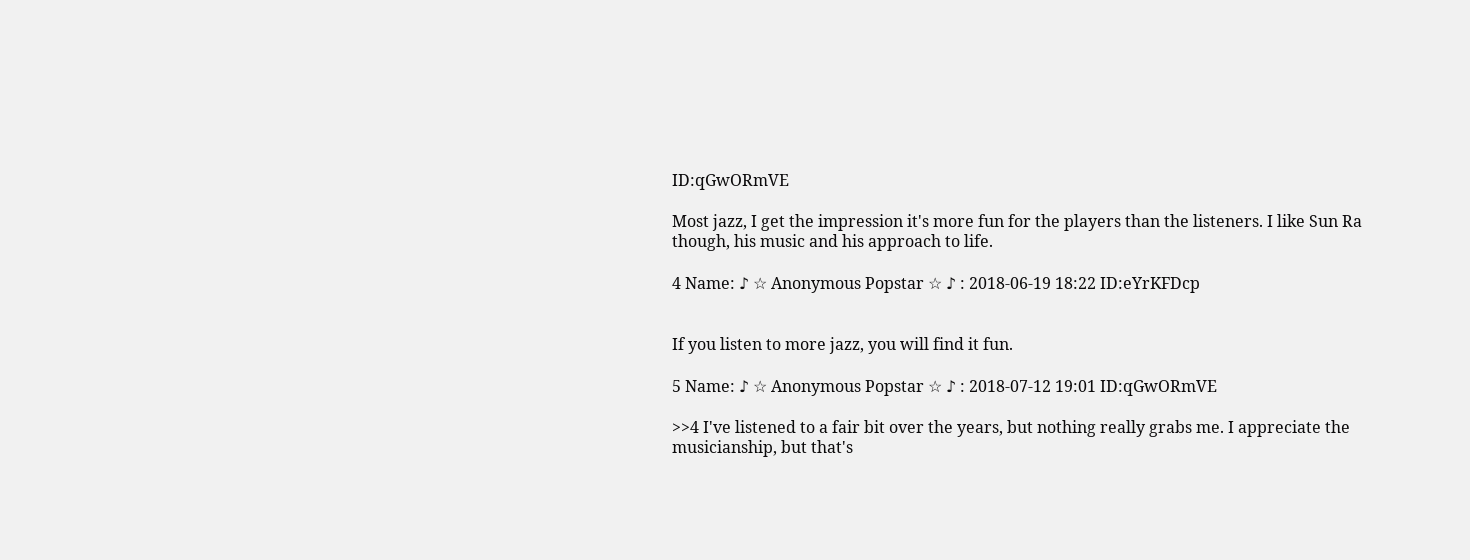ID:qGwORmVE

Most jazz, I get the impression it's more fun for the players than the listeners. I like Sun Ra though, his music and his approach to life.

4 Name: ♪ ☆ Anonymous Popstar ☆ ♪ : 2018-06-19 18:22 ID:eYrKFDcp


If you listen to more jazz, you will find it fun.

5 Name: ♪ ☆ Anonymous Popstar ☆ ♪ : 2018-07-12 19:01 ID:qGwORmVE

>>4 I've listened to a fair bit over the years, but nothing really grabs me. I appreciate the musicianship, but that's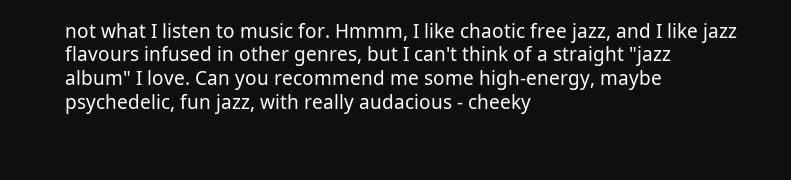not what I listen to music for. Hmmm, I like chaotic free jazz, and I like jazz flavours infused in other genres, but I can't think of a straight "jazz album" I love. Can you recommend me some high-energy, maybe psychedelic, fun jazz, with really audacious - cheeky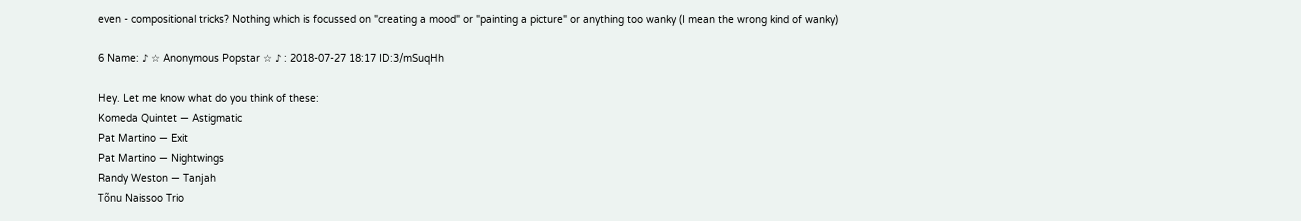even - compositional tricks? Nothing which is focussed on "creating a mood" or "painting a picture" or anything too wanky (I mean the wrong kind of wanky)

6 Name: ♪ ☆ Anonymous Popstar ☆ ♪ : 2018-07-27 18:17 ID:3/mSuqHh

Hey. Let me know what do you think of these:
Komeda Quintet — Astigmatic
Pat Martino — Exit
Pat Martino — Nightwings
Randy Weston — Tanjah
Tõnu Naissoo Trio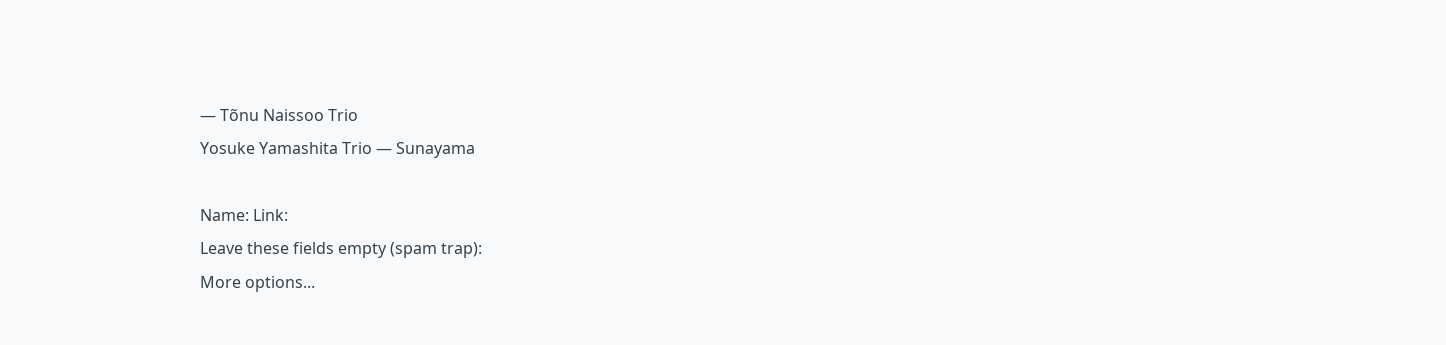— Tõnu Naissoo Trio
Yosuke Yamashita Trio — Sunayama

Name: Link:
Leave these fields empty (spam trap):
More options...